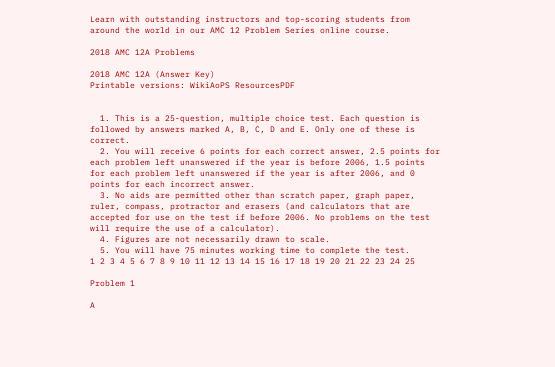Learn with outstanding instructors and top-scoring students from around the world in our AMC 12 Problem Series online course.

2018 AMC 12A Problems

2018 AMC 12A (Answer Key)
Printable versions: WikiAoPS ResourcesPDF


  1. This is a 25-question, multiple choice test. Each question is followed by answers marked A, B, C, D and E. Only one of these is correct.
  2. You will receive 6 points for each correct answer, 2.5 points for each problem left unanswered if the year is before 2006, 1.5 points for each problem left unanswered if the year is after 2006, and 0 points for each incorrect answer.
  3. No aids are permitted other than scratch paper, graph paper, ruler, compass, protractor and erasers (and calculators that are accepted for use on the test if before 2006. No problems on the test will require the use of a calculator).
  4. Figures are not necessarily drawn to scale.
  5. You will have 75 minutes working time to complete the test.
1 2 3 4 5 6 7 8 9 10 11 12 13 14 15 16 17 18 19 20 21 22 23 24 25

Problem 1

A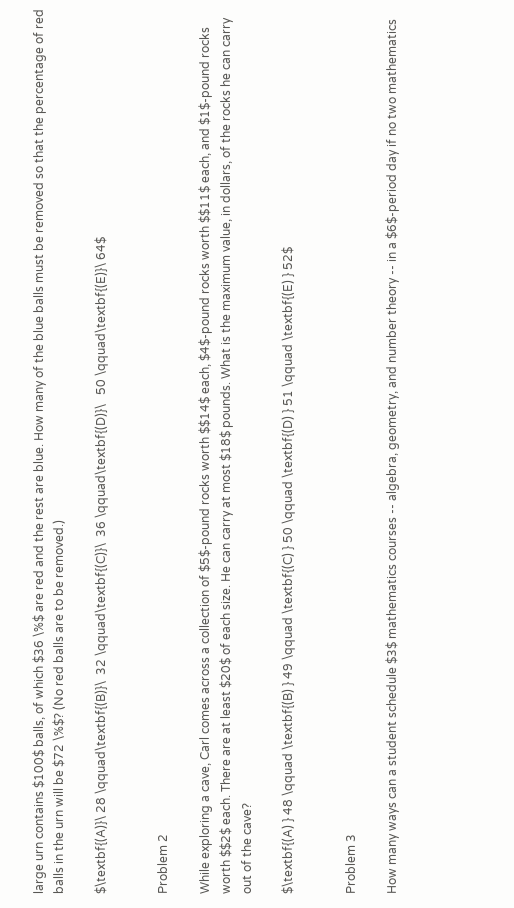large urn contains $100$ balls, of which $36 \%$ are red and the rest are blue. How many of the blue balls must be removed so that the percentage of red balls in the urn will be $72 \%$? (No red balls are to be removed.)

$\textbf{(A)}\ 28 \qquad\textbf{(B)}\  32 \qquad\textbf{(C)}\  36 \qquad\textbf{(D)}\   50 \qquad\textbf{(E)}\ 64$


Problem 2

While exploring a cave, Carl comes across a collection of $5$-pound rocks worth $$14$ each, $4$-pound rocks worth $$11$ each, and $1$-pound rocks worth $$2$ each. There are at least $20$ of each size. He can carry at most $18$ pounds. What is the maximum value, in dollars, of the rocks he can carry out of the cave?

$\textbf{(A) } 48 \qquad \textbf{(B) } 49 \qquad \textbf{(C) } 50 \qquad \textbf{(D) } 51 \qquad \textbf{(E) } 52$


Problem 3

How many ways can a student schedule $3$ mathematics courses -- algebra, geometry, and number theory -- in a $6$-period day if no two mathematics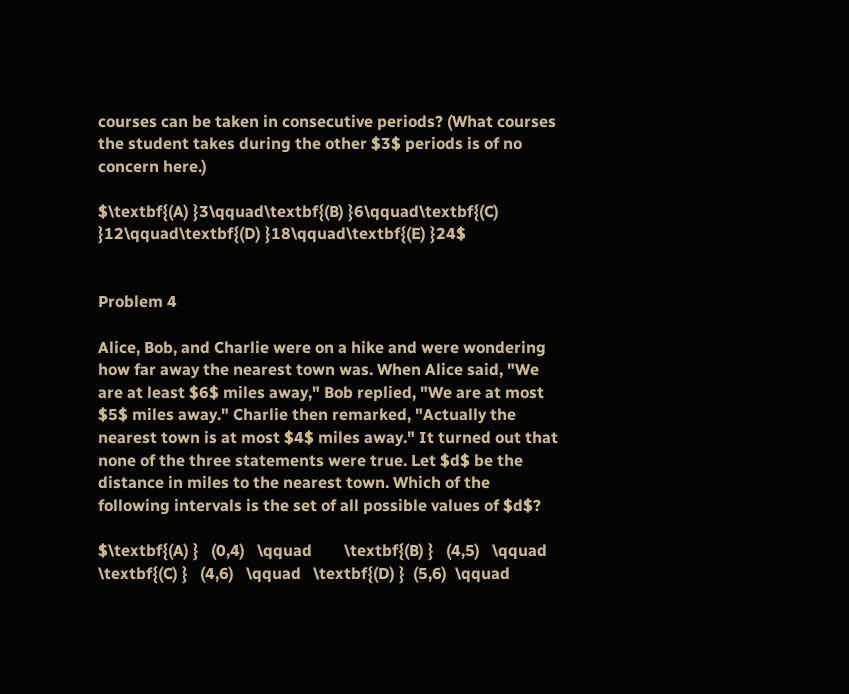courses can be taken in consecutive periods? (What courses the student takes during the other $3$ periods is of no concern here.)

$\textbf{(A) }3\qquad\textbf{(B) }6\qquad\textbf{(C) }12\qquad\textbf{(D) }18\qquad\textbf{(E) }24$


Problem 4

Alice, Bob, and Charlie were on a hike and were wondering how far away the nearest town was. When Alice said, "We are at least $6$ miles away," Bob replied, "We are at most $5$ miles away." Charlie then remarked, "Actually the nearest town is at most $4$ miles away." It turned out that none of the three statements were true. Let $d$ be the distance in miles to the nearest town. Which of the following intervals is the set of all possible values of $d$?

$\textbf{(A) }   (0,4)   \qquad        \textbf{(B) }   (4,5)   \qquad    \textbf{(C) }   (4,6)   \qquad   \textbf{(D) }  (5,6)  \qquad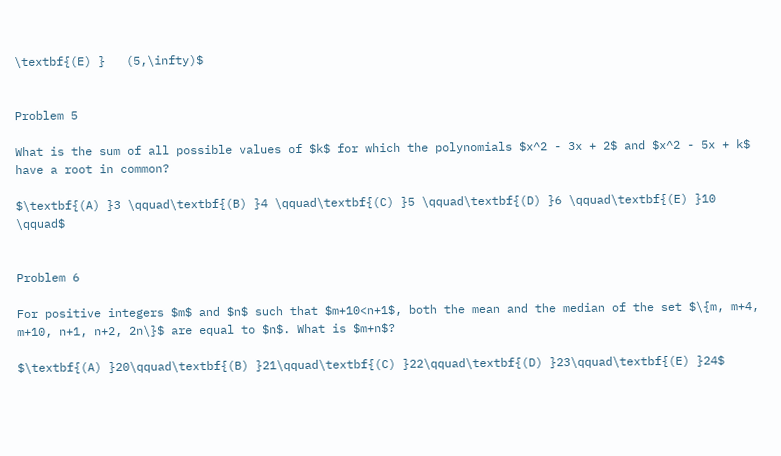\textbf{(E) }   (5,\infty)$


Problem 5

What is the sum of all possible values of $k$ for which the polynomials $x^2 - 3x + 2$ and $x^2 - 5x + k$ have a root in common?

$\textbf{(A) }3 \qquad\textbf{(B) }4 \qquad\textbf{(C) }5 \qquad\textbf{(D) }6 \qquad\textbf{(E) }10 \qquad$


Problem 6

For positive integers $m$ and $n$ such that $m+10<n+1$, both the mean and the median of the set $\{m, m+4, m+10, n+1, n+2, 2n\}$ are equal to $n$. What is $m+n$?

$\textbf{(A) }20\qquad\textbf{(B) }21\qquad\textbf{(C) }22\qquad\textbf{(D) }23\qquad\textbf{(E) }24$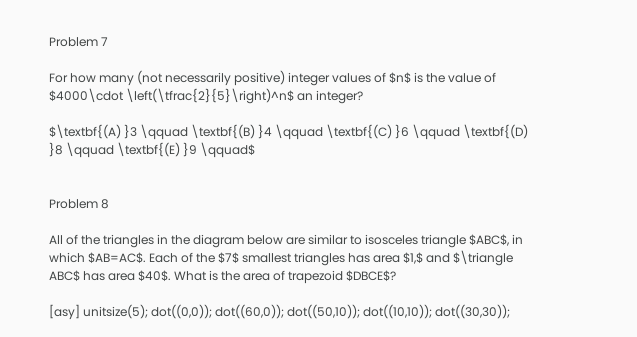Problem 7

For how many (not necessarily positive) integer values of $n$ is the value of $4000\cdot \left(\tfrac{2}{5}\right)^n$ an integer?

$\textbf{(A) }3 \qquad \textbf{(B) }4 \qquad \textbf{(C) }6 \qquad \textbf{(D) }8 \qquad \textbf{(E) }9 \qquad$


Problem 8

All of the triangles in the diagram below are similar to isosceles triangle $ABC$, in which $AB=AC$. Each of the $7$ smallest triangles has area $1,$ and $\triangle ABC$ has area $40$. What is the area of trapezoid $DBCE$?

[asy] unitsize(5); dot((0,0)); dot((60,0)); dot((50,10)); dot((10,10)); dot((30,30));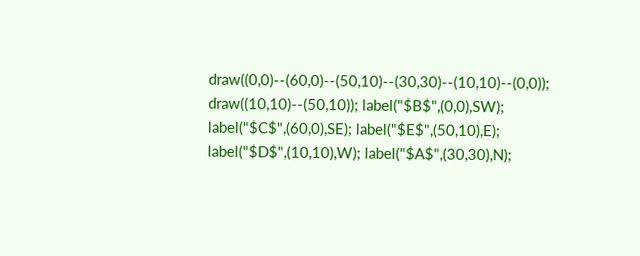draw((0,0)--(60,0)--(50,10)--(30,30)--(10,10)--(0,0)); draw((10,10)--(50,10)); label("$B$",(0,0),SW); label("$C$",(60,0),SE); label("$E$",(50,10),E); label("$D$",(10,10),W); label("$A$",(30,30),N);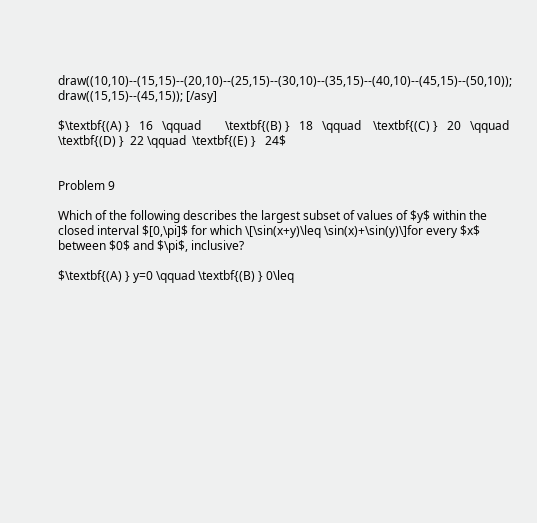draw((10,10)--(15,15)--(20,10)--(25,15)--(30,10)--(35,15)--(40,10)--(45,15)--(50,10)); draw((15,15)--(45,15)); [/asy]

$\textbf{(A) }   16   \qquad        \textbf{(B) }   18   \qquad    \textbf{(C) }   20   \qquad   \textbf{(D) }  22 \qquad  \textbf{(E) }   24$


Problem 9

Which of the following describes the largest subset of values of $y$ within the closed interval $[0,\pi]$ for which \[\sin(x+y)\leq \sin(x)+\sin(y)\]for every $x$ between $0$ and $\pi$, inclusive?

$\textbf{(A) } y=0 \qquad \textbf{(B) } 0\leq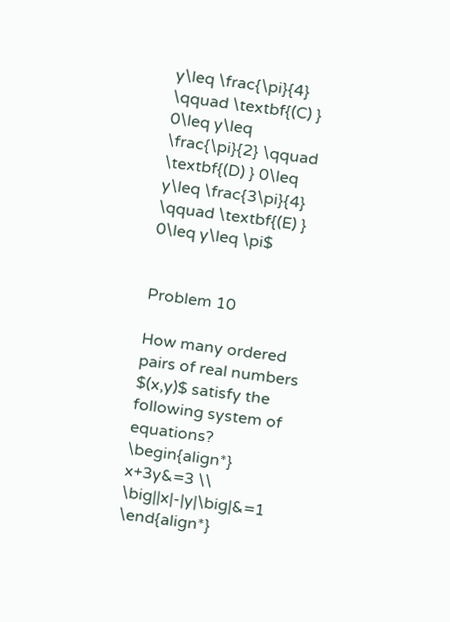y\leq \frac{\pi}{4} \qquad \textbf{(C) } 0\leq y\leq \frac{\pi}{2} \qquad \textbf{(D) } 0\leq y\leq \frac{3\pi}{4} \qquad \textbf{(E) } 0\leq y\leq \pi$


Problem 10

How many ordered pairs of real numbers $(x,y)$ satisfy the following system of equations? \begin{align*} x+3y&=3 \\ \big||x|-|y|\big|&=1 \end{align*}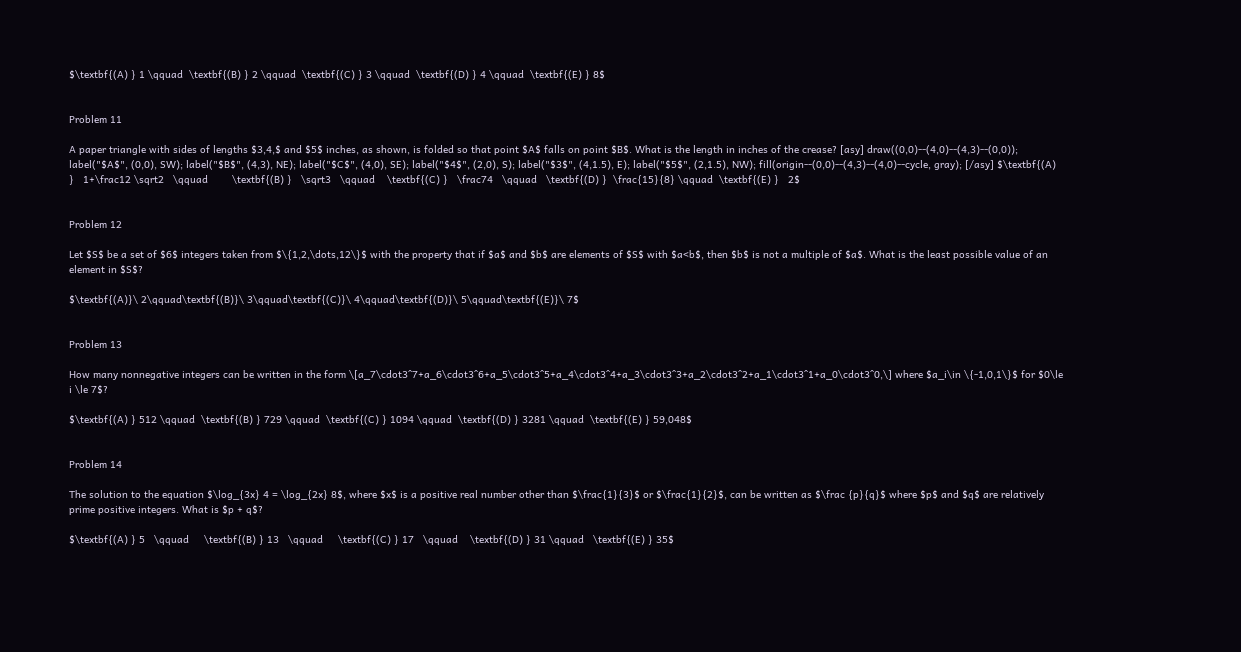$\textbf{(A) } 1 \qquad  \textbf{(B) } 2 \qquad  \textbf{(C) } 3 \qquad  \textbf{(D) } 4 \qquad  \textbf{(E) } 8$


Problem 11

A paper triangle with sides of lengths $3,4,$ and $5$ inches, as shown, is folded so that point $A$ falls on point $B$. What is the length in inches of the crease? [asy] draw((0,0)--(4,0)--(4,3)--(0,0)); label("$A$", (0,0), SW); label("$B$", (4,3), NE); label("$C$", (4,0), SE); label("$4$", (2,0), S); label("$3$", (4,1.5), E); label("$5$", (2,1.5), NW); fill(origin--(0,0)--(4,3)--(4,0)--cycle, gray); [/asy] $\textbf{(A) }   1+\frac12 \sqrt2   \qquad        \textbf{(B) }   \sqrt3   \qquad    \textbf{(C) }   \frac74   \qquad   \textbf{(D) }  \frac{15}{8} \qquad  \textbf{(E) }   2$


Problem 12

Let $S$ be a set of $6$ integers taken from $\{1,2,\dots,12\}$ with the property that if $a$ and $b$ are elements of $S$ with $a<b$, then $b$ is not a multiple of $a$. What is the least possible value of an element in $S$?

$\textbf{(A)}\ 2\qquad\textbf{(B)}\ 3\qquad\textbf{(C)}\ 4\qquad\textbf{(D)}\ 5\qquad\textbf{(E)}\ 7$


Problem 13

How many nonnegative integers can be written in the form \[a_7\cdot3^7+a_6\cdot3^6+a_5\cdot3^5+a_4\cdot3^4+a_3\cdot3^3+a_2\cdot3^2+a_1\cdot3^1+a_0\cdot3^0,\] where $a_i\in \{-1,0,1\}$ for $0\le i \le 7$?

$\textbf{(A) } 512 \qquad  \textbf{(B) } 729 \qquad  \textbf{(C) } 1094 \qquad  \textbf{(D) } 3281 \qquad  \textbf{(E) } 59,048$


Problem 14

The solution to the equation $\log_{3x} 4 = \log_{2x} 8$, where $x$ is a positive real number other than $\frac{1}{3}$ or $\frac{1}{2}$, can be written as $\frac {p}{q}$ where $p$ and $q$ are relatively prime positive integers. What is $p + q$?

$\textbf{(A) } 5   \qquad     \textbf{(B) } 13   \qquad     \textbf{(C) } 17   \qquad    \textbf{(D) } 31 \qquad   \textbf{(E) } 35$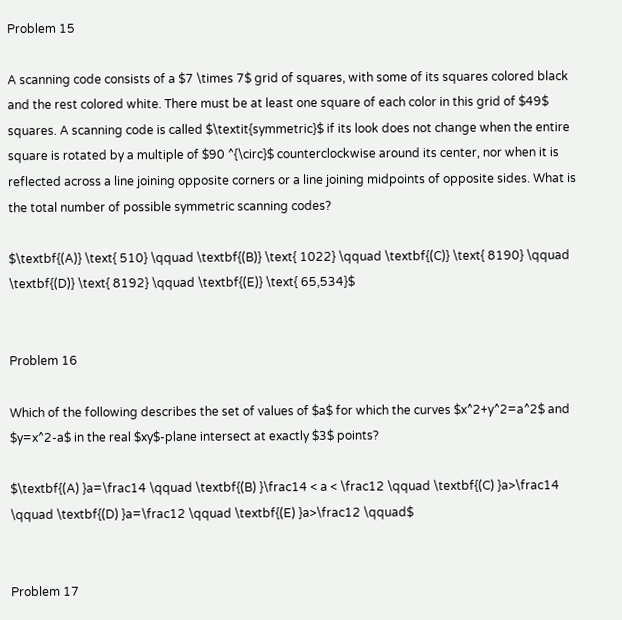Problem 15

A scanning code consists of a $7 \times 7$ grid of squares, with some of its squares colored black and the rest colored white. There must be at least one square of each color in this grid of $49$ squares. A scanning code is called $\textit{symmetric}$ if its look does not change when the entire square is rotated by a multiple of $90 ^{\circ}$ counterclockwise around its center, nor when it is reflected across a line joining opposite corners or a line joining midpoints of opposite sides. What is the total number of possible symmetric scanning codes?

$\textbf{(A)} \text{ 510} \qquad \textbf{(B)} \text{ 1022} \qquad \textbf{(C)} \text{ 8190} \qquad \textbf{(D)} \text{ 8192} \qquad \textbf{(E)} \text{ 65,534}$


Problem 16

Which of the following describes the set of values of $a$ for which the curves $x^2+y^2=a^2$ and $y=x^2-a$ in the real $xy$-plane intersect at exactly $3$ points?

$\textbf{(A) }a=\frac14 \qquad \textbf{(B) }\frac14 < a < \frac12 \qquad \textbf{(C) }a>\frac14 \qquad \textbf{(D) }a=\frac12 \qquad \textbf{(E) }a>\frac12 \qquad$


Problem 17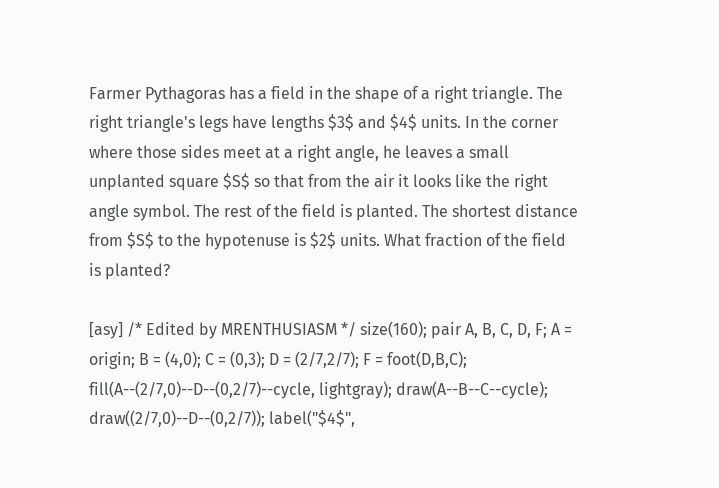Farmer Pythagoras has a field in the shape of a right triangle. The right triangle's legs have lengths $3$ and $4$ units. In the corner where those sides meet at a right angle, he leaves a small unplanted square $S$ so that from the air it looks like the right angle symbol. The rest of the field is planted. The shortest distance from $S$ to the hypotenuse is $2$ units. What fraction of the field is planted?

[asy] /* Edited by MRENTHUSIASM */ size(160); pair A, B, C, D, F; A = origin; B = (4,0); C = (0,3); D = (2/7,2/7); F = foot(D,B,C); fill(A--(2/7,0)--D--(0,2/7)--cycle, lightgray); draw(A--B--C--cycle); draw((2/7,0)--D--(0,2/7)); label("$4$",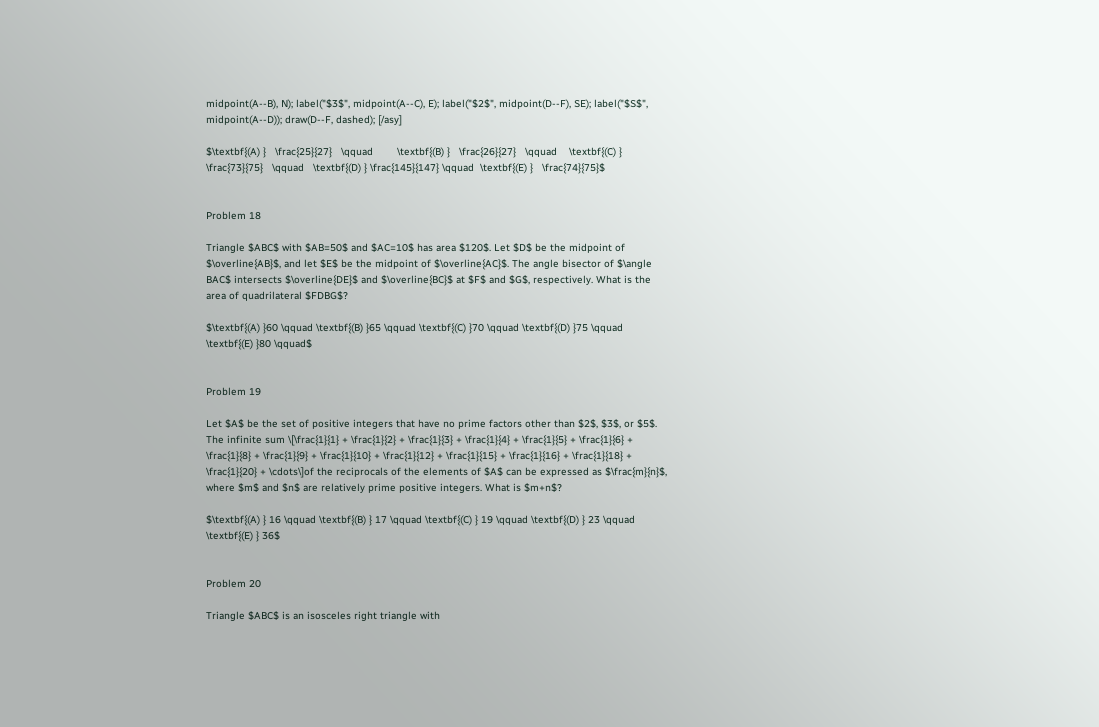midpoint(A--B), N); label("$3$", midpoint(A--C), E); label("$2$", midpoint(D--F), SE); label("$S$", midpoint(A--D)); draw(D--F, dashed); [/asy]

$\textbf{(A) }   \frac{25}{27}   \qquad        \textbf{(B) }   \frac{26}{27}   \qquad    \textbf{(C) }   \frac{73}{75}   \qquad   \textbf{(D) } \frac{145}{147} \qquad  \textbf{(E) }   \frac{74}{75}$


Problem 18

Triangle $ABC$ with $AB=50$ and $AC=10$ has area $120$. Let $D$ be the midpoint of $\overline{AB}$, and let $E$ be the midpoint of $\overline{AC}$. The angle bisector of $\angle BAC$ intersects $\overline{DE}$ and $\overline{BC}$ at $F$ and $G$, respectively. What is the area of quadrilateral $FDBG$?

$\textbf{(A) }60 \qquad \textbf{(B) }65 \qquad \textbf{(C) }70 \qquad \textbf{(D) }75 \qquad \textbf{(E) }80 \qquad$


Problem 19

Let $A$ be the set of positive integers that have no prime factors other than $2$, $3$, or $5$. The infinite sum \[\frac{1}{1} + \frac{1}{2} + \frac{1}{3} + \frac{1}{4} + \frac{1}{5} + \frac{1}{6} + \frac{1}{8} + \frac{1}{9} + \frac{1}{10} + \frac{1}{12} + \frac{1}{15} + \frac{1}{16} + \frac{1}{18} + \frac{1}{20} + \cdots\]of the reciprocals of the elements of $A$ can be expressed as $\frac{m}{n}$, where $m$ and $n$ are relatively prime positive integers. What is $m+n$?

$\textbf{(A) } 16 \qquad \textbf{(B) } 17 \qquad \textbf{(C) } 19 \qquad \textbf{(D) } 23 \qquad \textbf{(E) } 36$


Problem 20

Triangle $ABC$ is an isosceles right triangle with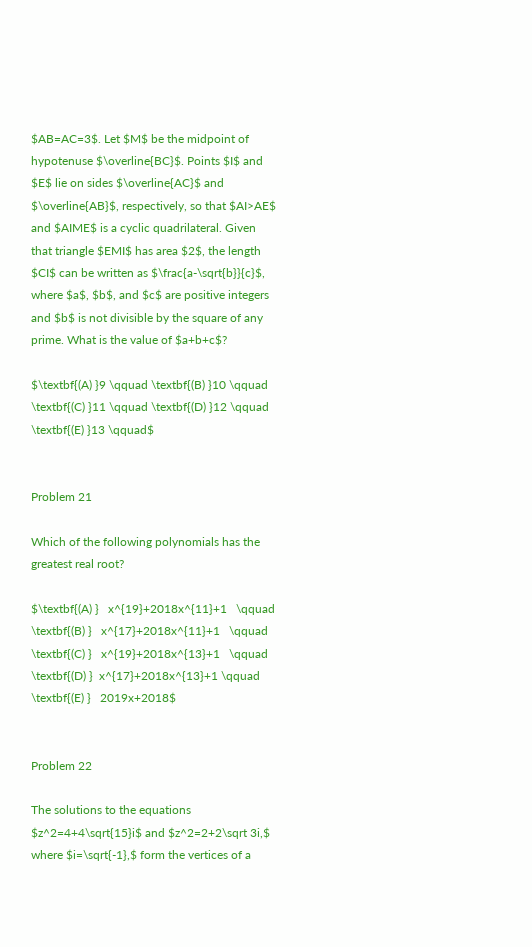$AB=AC=3$. Let $M$ be the midpoint of hypotenuse $\overline{BC}$. Points $I$ and $E$ lie on sides $\overline{AC}$ and $\overline{AB}$, respectively, so that $AI>AE$ and $AIME$ is a cyclic quadrilateral. Given that triangle $EMI$ has area $2$, the length $CI$ can be written as $\frac{a-\sqrt{b}}{c}$, where $a$, $b$, and $c$ are positive integers and $b$ is not divisible by the square of any prime. What is the value of $a+b+c$?

$\textbf{(A) }9 \qquad \textbf{(B) }10 \qquad \textbf{(C) }11 \qquad \textbf{(D) }12 \qquad \textbf{(E) }13 \qquad$


Problem 21

Which of the following polynomials has the greatest real root?

$\textbf{(A) }   x^{19}+2018x^{11}+1   \qquad        \textbf{(B) }   x^{17}+2018x^{11}+1   \qquad    \textbf{(C) }   x^{19}+2018x^{13}+1   \qquad   \textbf{(D) }  x^{17}+2018x^{13}+1 \qquad  \textbf{(E) }   2019x+2018$


Problem 22

The solutions to the equations $z^2=4+4\sqrt{15}i$ and $z^2=2+2\sqrt 3i,$ where $i=\sqrt{-1},$ form the vertices of a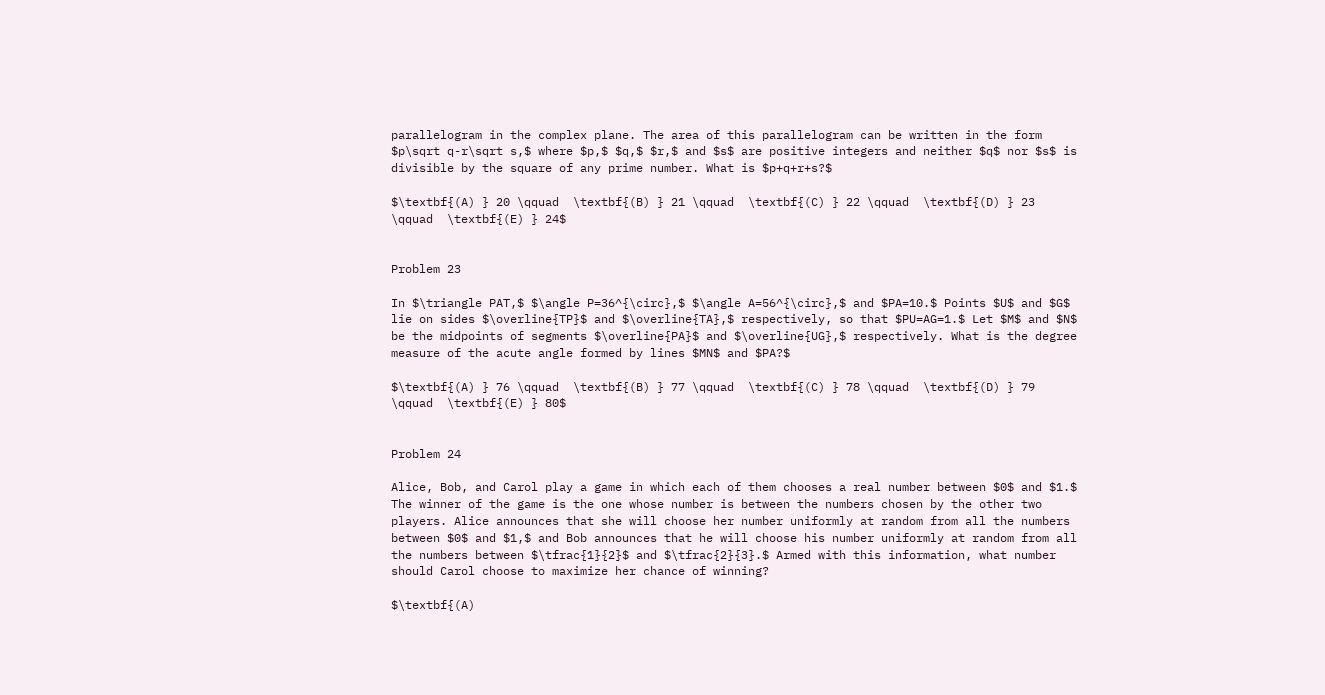parallelogram in the complex plane. The area of this parallelogram can be written in the form $p\sqrt q-r\sqrt s,$ where $p,$ $q,$ $r,$ and $s$ are positive integers and neither $q$ nor $s$ is divisible by the square of any prime number. What is $p+q+r+s?$

$\textbf{(A) } 20 \qquad  \textbf{(B) } 21 \qquad  \textbf{(C) } 22 \qquad  \textbf{(D) } 23 \qquad  \textbf{(E) } 24$


Problem 23

In $\triangle PAT,$ $\angle P=36^{\circ},$ $\angle A=56^{\circ},$ and $PA=10.$ Points $U$ and $G$ lie on sides $\overline{TP}$ and $\overline{TA},$ respectively, so that $PU=AG=1.$ Let $M$ and $N$ be the midpoints of segments $\overline{PA}$ and $\overline{UG},$ respectively. What is the degree measure of the acute angle formed by lines $MN$ and $PA?$

$\textbf{(A) } 76 \qquad  \textbf{(B) } 77 \qquad  \textbf{(C) } 78 \qquad  \textbf{(D) } 79 \qquad  \textbf{(E) } 80$


Problem 24

Alice, Bob, and Carol play a game in which each of them chooses a real number between $0$ and $1.$ The winner of the game is the one whose number is between the numbers chosen by the other two players. Alice announces that she will choose her number uniformly at random from all the numbers between $0$ and $1,$ and Bob announces that he will choose his number uniformly at random from all the numbers between $\tfrac{1}{2}$ and $\tfrac{2}{3}.$ Armed with this information, what number should Carol choose to maximize her chance of winning?

$\textbf{(A)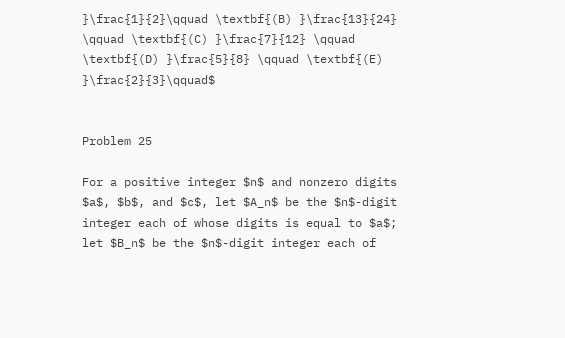}\frac{1}{2}\qquad \textbf{(B) }\frac{13}{24} \qquad \textbf{(C) }\frac{7}{12} \qquad \textbf{(D) }\frac{5}{8} \qquad \textbf{(E) }\frac{2}{3}\qquad$


Problem 25

For a positive integer $n$ and nonzero digits $a$, $b$, and $c$, let $A_n$ be the $n$-digit integer each of whose digits is equal to $a$; let $B_n$ be the $n$-digit integer each of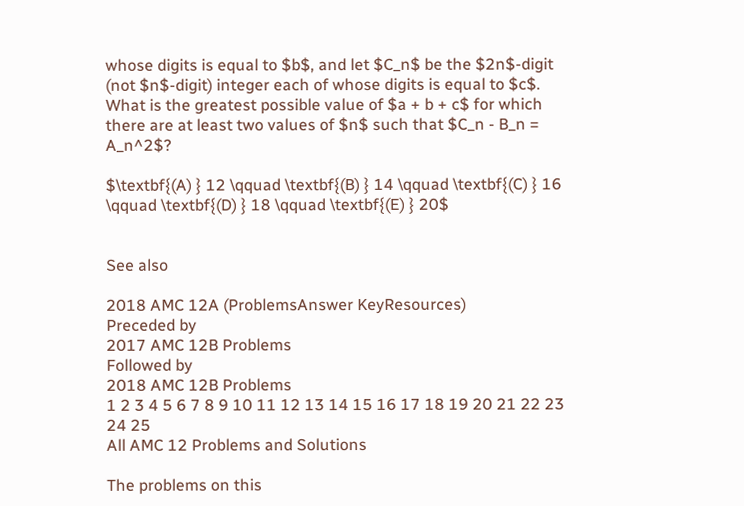whose digits is equal to $b$, and let $C_n$ be the $2n$-digit (not $n$-digit) integer each of whose digits is equal to $c$. What is the greatest possible value of $a + b + c$ for which there are at least two values of $n$ such that $C_n - B_n = A_n^2$?

$\textbf{(A) } 12 \qquad \textbf{(B) } 14 \qquad \textbf{(C) } 16 \qquad \textbf{(D) } 18 \qquad \textbf{(E) } 20$


See also

2018 AMC 12A (ProblemsAnswer KeyResources)
Preceded by
2017 AMC 12B Problems
Followed by
2018 AMC 12B Problems
1 2 3 4 5 6 7 8 9 10 11 12 13 14 15 16 17 18 19 20 21 22 23 24 25
All AMC 12 Problems and Solutions

The problems on this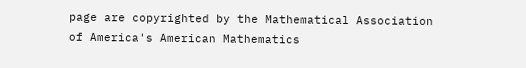page are copyrighted by the Mathematical Association of America's American Mathematics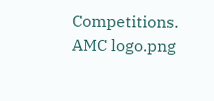Competitions. AMC logo.png